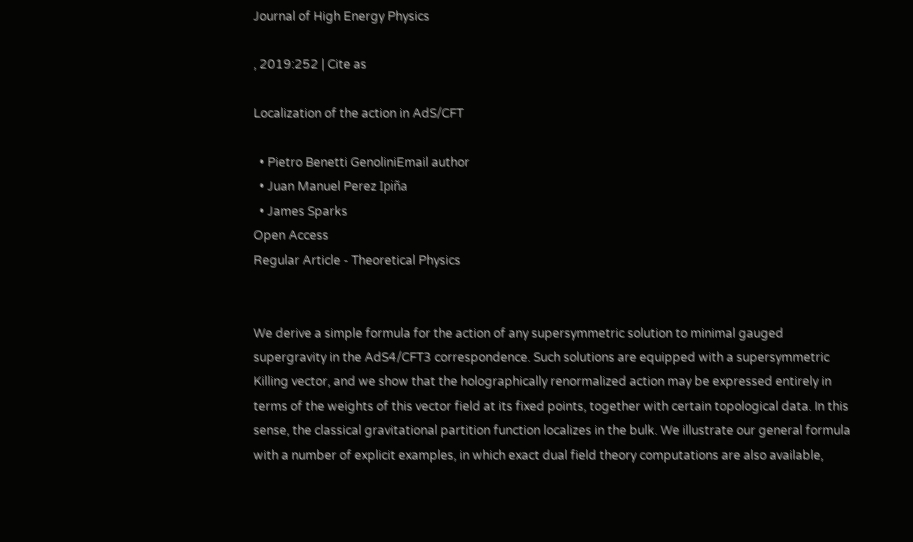Journal of High Energy Physics

, 2019:252 | Cite as

Localization of the action in AdS/CFT

  • Pietro Benetti GenoliniEmail author
  • Juan Manuel Perez Ipiña
  • James Sparks
Open Access
Regular Article - Theoretical Physics


We derive a simple formula for the action of any supersymmetric solution to minimal gauged supergravity in the AdS4/CFT3 correspondence. Such solutions are equipped with a supersymmetric Killing vector, and we show that the holographically renormalized action may be expressed entirely in terms of the weights of this vector field at its fixed points, together with certain topological data. In this sense, the classical gravitational partition function localizes in the bulk. We illustrate our general formula with a number of explicit examples, in which exact dual field theory computations are also available,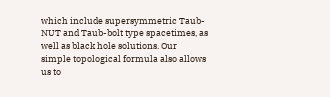which include supersymmetric Taub-NUT and Taub-bolt type spacetimes, as well as black hole solutions. Our simple topological formula also allows us to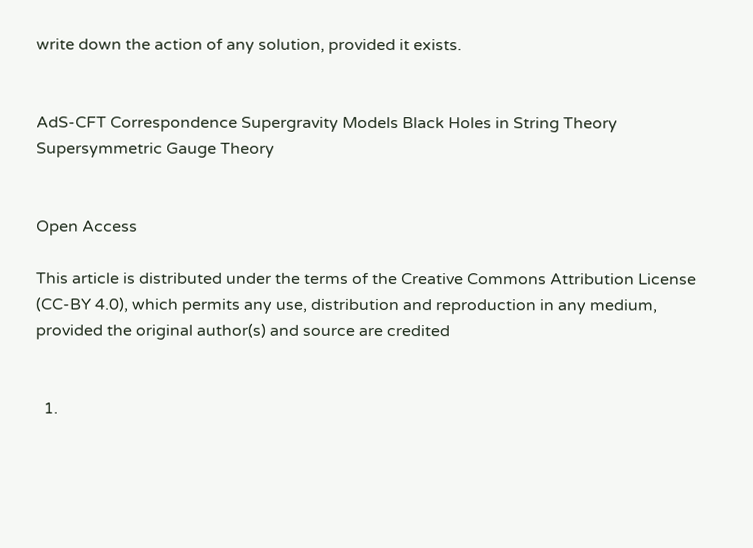write down the action of any solution, provided it exists.


AdS-CFT Correspondence Supergravity Models Black Holes in String Theory Supersymmetric Gauge Theory


Open Access

This article is distributed under the terms of the Creative Commons Attribution License (CC-BY 4.0), which permits any use, distribution and reproduction in any medium, provided the original author(s) and source are credited


  1.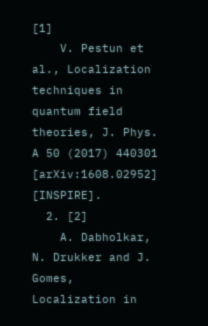[1]
    V. Pestun et al., Localization techniques in quantum field theories, J. Phys. A 50 (2017) 440301 [arXiv:1608.02952] [INSPIRE].
  2. [2]
    A. Dabholkar, N. Drukker and J. Gomes, Localization in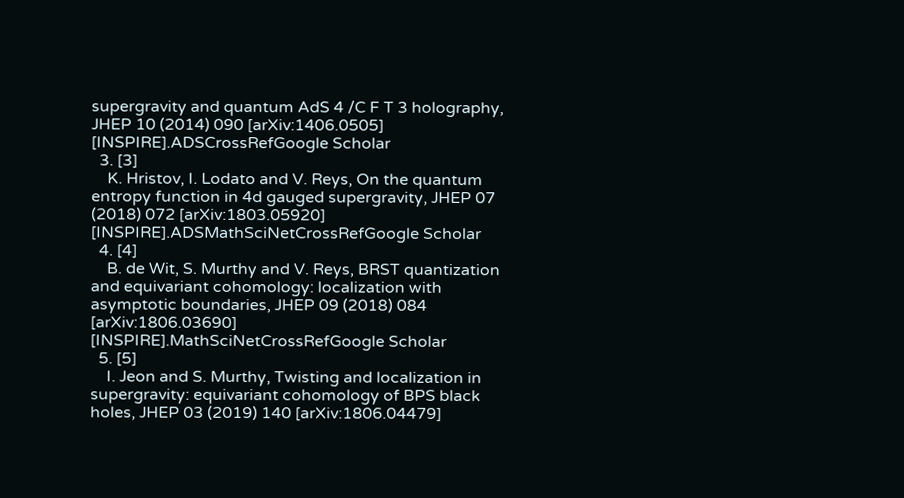supergravity and quantum AdS 4 /C F T 3 holography, JHEP 10 (2014) 090 [arXiv:1406.0505] [INSPIRE].ADSCrossRefGoogle Scholar
  3. [3]
    K. Hristov, I. Lodato and V. Reys, On the quantum entropy function in 4d gauged supergravity, JHEP 07 (2018) 072 [arXiv:1803.05920] [INSPIRE].ADSMathSciNetCrossRefGoogle Scholar
  4. [4]
    B. de Wit, S. Murthy and V. Reys, BRST quantization and equivariant cohomology: localization with asymptotic boundaries, JHEP 09 (2018) 084 [arXiv:1806.03690] [INSPIRE].MathSciNetCrossRefGoogle Scholar
  5. [5]
    I. Jeon and S. Murthy, Twisting and localization in supergravity: equivariant cohomology of BPS black holes, JHEP 03 (2019) 140 [arXiv:1806.04479]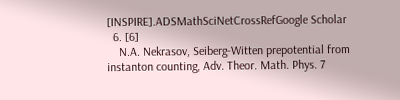[INSPIRE].ADSMathSciNetCrossRefGoogle Scholar
  6. [6]
    N.A. Nekrasov, Seiberg-Witten prepotential from instanton counting, Adv. Theor. Math. Phys. 7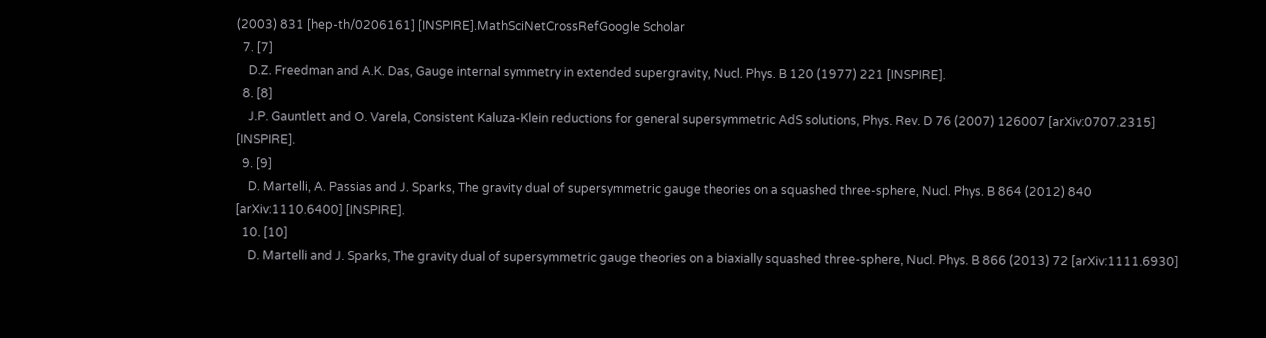(2003) 831 [hep-th/0206161] [INSPIRE].MathSciNetCrossRefGoogle Scholar
  7. [7]
    D.Z. Freedman and A.K. Das, Gauge internal symmetry in extended supergravity, Nucl. Phys. B 120 (1977) 221 [INSPIRE].
  8. [8]
    J.P. Gauntlett and O. Varela, Consistent Kaluza-Klein reductions for general supersymmetric AdS solutions, Phys. Rev. D 76 (2007) 126007 [arXiv:0707.2315] [INSPIRE].
  9. [9]
    D. Martelli, A. Passias and J. Sparks, The gravity dual of supersymmetric gauge theories on a squashed three-sphere, Nucl. Phys. B 864 (2012) 840 [arXiv:1110.6400] [INSPIRE].
  10. [10]
    D. Martelli and J. Sparks, The gravity dual of supersymmetric gauge theories on a biaxially squashed three-sphere, Nucl. Phys. B 866 (2013) 72 [arXiv:1111.6930]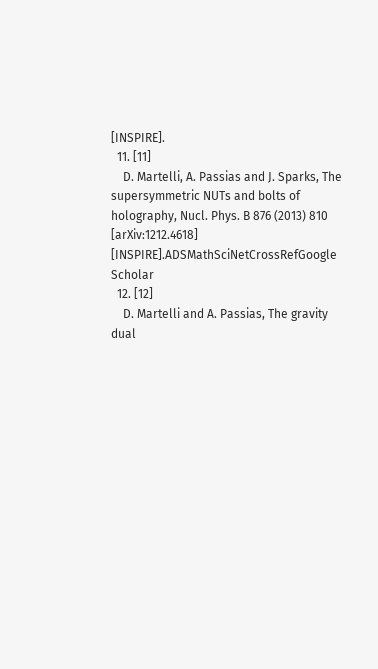[INSPIRE].
  11. [11]
    D. Martelli, A. Passias and J. Sparks, The supersymmetric NUTs and bolts of holography, Nucl. Phys. B 876 (2013) 810 [arXiv:1212.4618] [INSPIRE].ADSMathSciNetCrossRefGoogle Scholar
  12. [12]
    D. Martelli and A. Passias, The gravity dual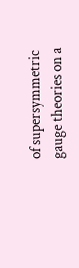of supersymmetric gauge theories on a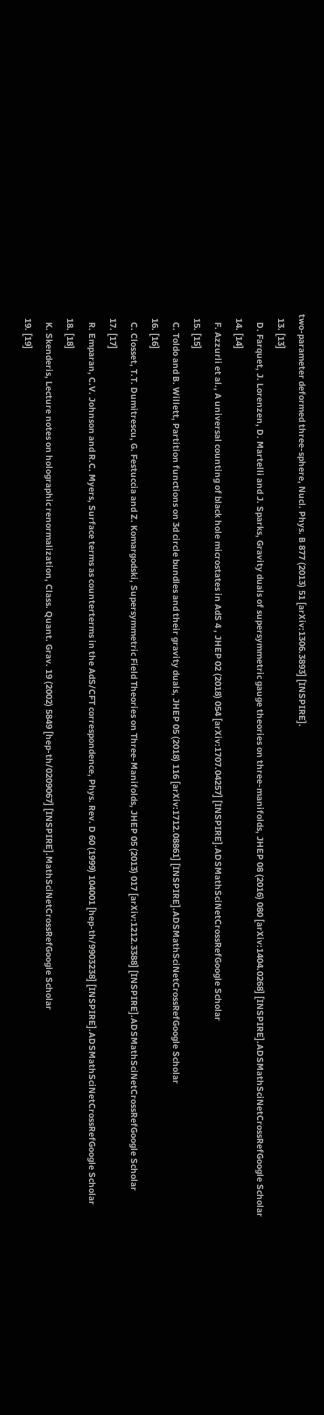two-parameter deformed three-sphere, Nucl. Phys. B 877 (2013) 51 [arXiv:1306.3893] [INSPIRE].
  13. [13]
    D. Farquet, J. Lorenzen, D. Martelli and J. Sparks, Gravity duals of supersymmetric gauge theories on three-manifolds, JHEP 08 (2016) 080 [arXiv:1404.0268] [INSPIRE].ADSMathSciNetCrossRefGoogle Scholar
  14. [14]
    F. Azzurli et al., A universal counting of black hole microstates in AdS 4 , JHEP 02 (2018) 054 [arXiv:1707.04257] [INSPIRE].ADSMathSciNetCrossRefGoogle Scholar
  15. [15]
    C. Toldo and B. Willett, Partition functions on 3d circle bundles and their gravity duals, JHEP 05 (2018) 116 [arXiv:1712.08861] [INSPIRE].ADSMathSciNetCrossRefGoogle Scholar
  16. [16]
    C. Closset, T.T. Dumitrescu, G. Festuccia and Z. Komargodski, Supersymmetric Field Theories on Three-Manifolds, JHEP 05 (2013) 017 [arXiv:1212.3388] [INSPIRE].ADSMathSciNetCrossRefGoogle Scholar
  17. [17]
    R. Emparan, C.V. Johnson and R.C. Myers, Surface terms as counterterms in the AdS/CFT correspondence, Phys. Rev. D 60 (1999) 104001 [hep-th/9903238] [INSPIRE].ADSMathSciNetCrossRefGoogle Scholar
  18. [18]
    K. Skenderis, Lecture notes on holographic renormalization, Class. Quant. Grav. 19 (2002) 5849 [hep-th/0209067] [INSPIRE].MathSciNetCrossRefGoogle Scholar
  19. [19]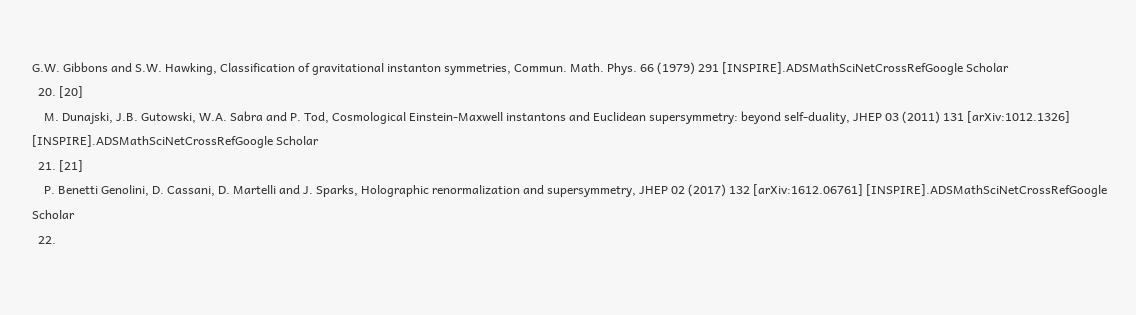G.W. Gibbons and S.W. Hawking, Classification of gravitational instanton symmetries, Commun. Math. Phys. 66 (1979) 291 [INSPIRE].ADSMathSciNetCrossRefGoogle Scholar
  20. [20]
    M. Dunajski, J.B. Gutowski, W.A. Sabra and P. Tod, Cosmological Einstein-Maxwell instantons and Euclidean supersymmetry: beyond self-duality, JHEP 03 (2011) 131 [arXiv:1012.1326] [INSPIRE].ADSMathSciNetCrossRefGoogle Scholar
  21. [21]
    P. Benetti Genolini, D. Cassani, D. Martelli and J. Sparks, Holographic renormalization and supersymmetry, JHEP 02 (2017) 132 [arXiv:1612.06761] [INSPIRE].ADSMathSciNetCrossRefGoogle Scholar
  22.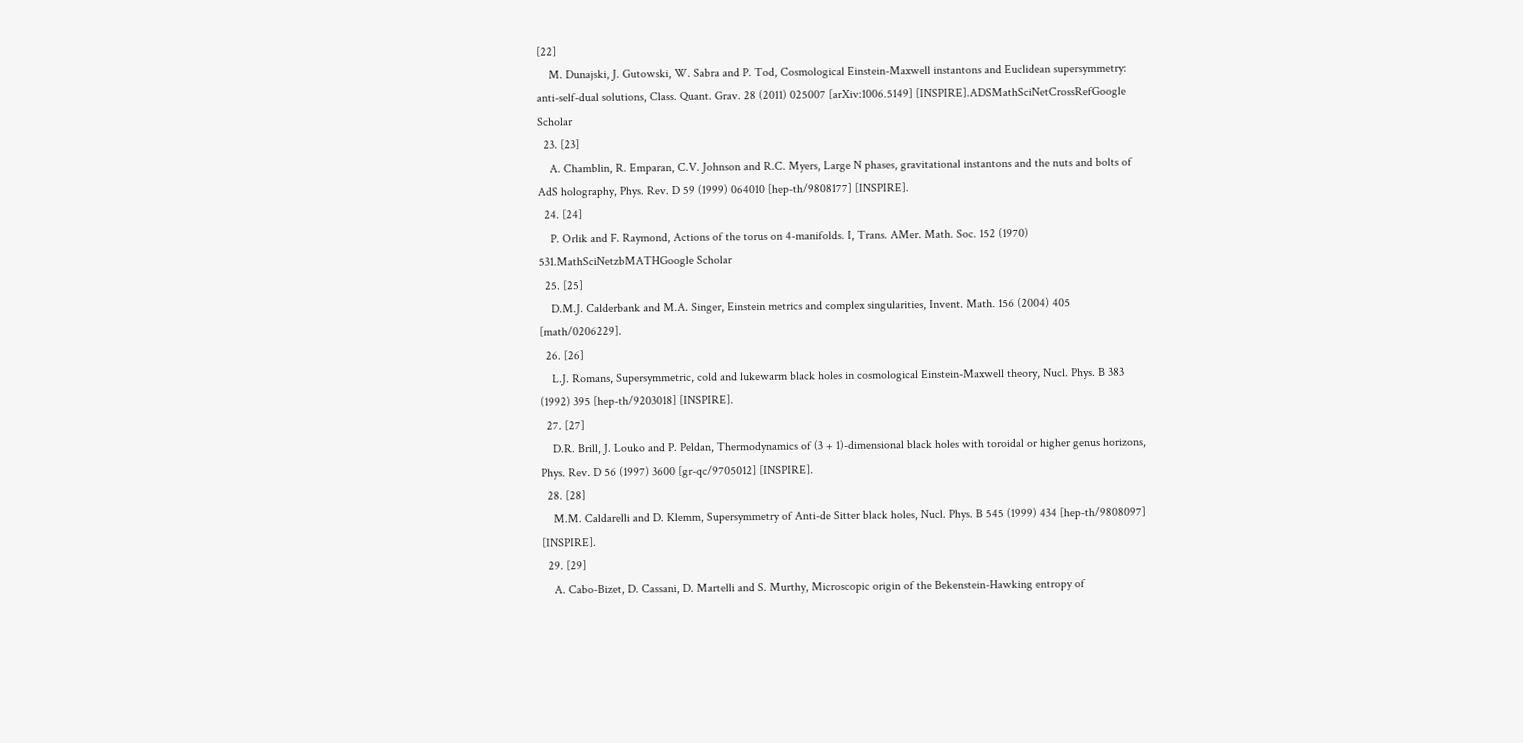[22]
    M. Dunajski, J. Gutowski, W. Sabra and P. Tod, Cosmological Einstein-Maxwell instantons and Euclidean supersymmetry: anti-self-dual solutions, Class. Quant. Grav. 28 (2011) 025007 [arXiv:1006.5149] [INSPIRE].ADSMathSciNetCrossRefGoogle Scholar
  23. [23]
    A. Chamblin, R. Emparan, C.V. Johnson and R.C. Myers, Large N phases, gravitational instantons and the nuts and bolts of AdS holography, Phys. Rev. D 59 (1999) 064010 [hep-th/9808177] [INSPIRE].
  24. [24]
    P. Orlik and F. Raymond, Actions of the torus on 4-manifolds. I, Trans. AMer. Math. Soc. 152 (1970) 531.MathSciNetzbMATHGoogle Scholar
  25. [25]
    D.M.J. Calderbank and M.A. Singer, Einstein metrics and complex singularities, Invent. Math. 156 (2004) 405 [math/0206229].
  26. [26]
    L.J. Romans, Supersymmetric, cold and lukewarm black holes in cosmological Einstein-Maxwell theory, Nucl. Phys. B 383 (1992) 395 [hep-th/9203018] [INSPIRE].
  27. [27]
    D.R. Brill, J. Louko and P. Peldan, Thermodynamics of (3 + 1)-dimensional black holes with toroidal or higher genus horizons, Phys. Rev. D 56 (1997) 3600 [gr-qc/9705012] [INSPIRE].
  28. [28]
    M.M. Caldarelli and D. Klemm, Supersymmetry of Anti-de Sitter black holes, Nucl. Phys. B 545 (1999) 434 [hep-th/9808097] [INSPIRE].
  29. [29]
    A. Cabo-Bizet, D. Cassani, D. Martelli and S. Murthy, Microscopic origin of the Bekenstein-Hawking entropy of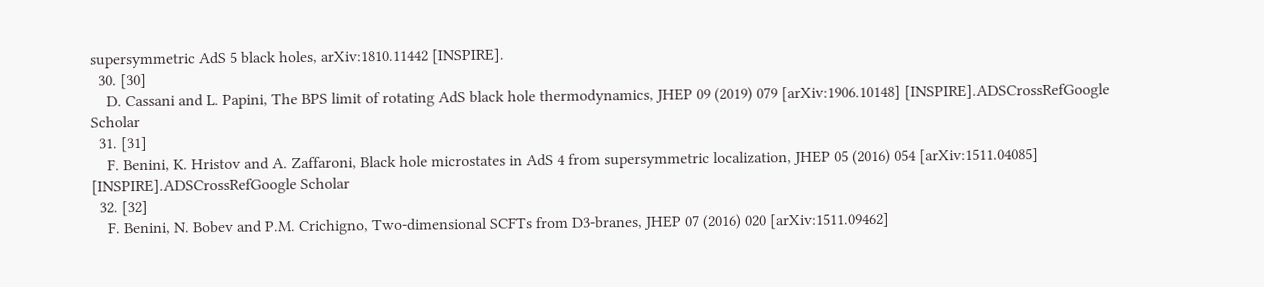supersymmetric AdS 5 black holes, arXiv:1810.11442 [INSPIRE].
  30. [30]
    D. Cassani and L. Papini, The BPS limit of rotating AdS black hole thermodynamics, JHEP 09 (2019) 079 [arXiv:1906.10148] [INSPIRE].ADSCrossRefGoogle Scholar
  31. [31]
    F. Benini, K. Hristov and A. Zaffaroni, Black hole microstates in AdS 4 from supersymmetric localization, JHEP 05 (2016) 054 [arXiv:1511.04085] [INSPIRE].ADSCrossRefGoogle Scholar
  32. [32]
    F. Benini, N. Bobev and P.M. Crichigno, Two-dimensional SCFTs from D3-branes, JHEP 07 (2016) 020 [arXiv:1511.09462]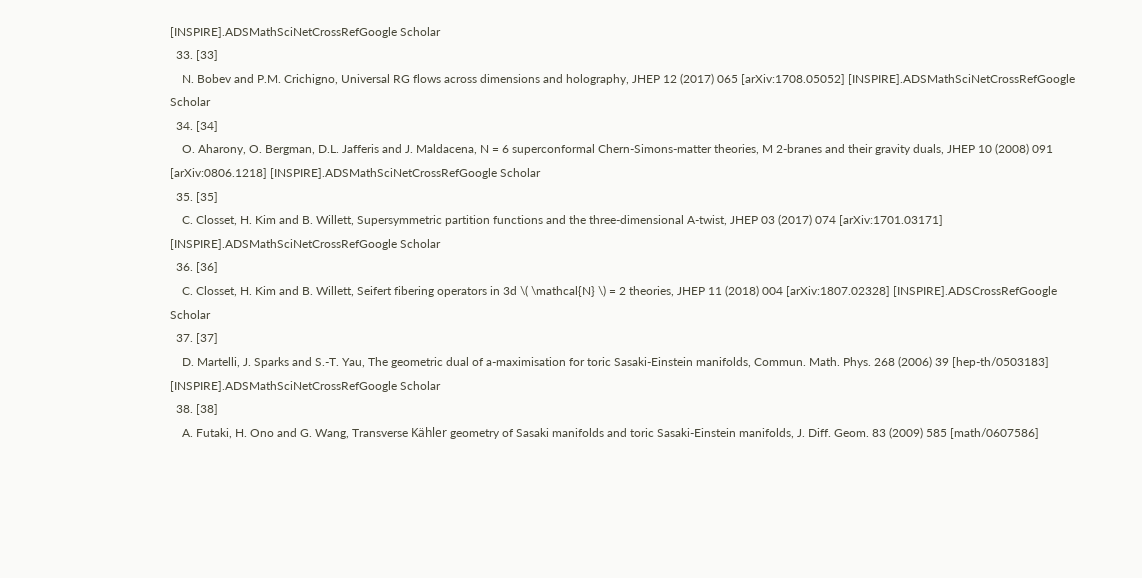[INSPIRE].ADSMathSciNetCrossRefGoogle Scholar
  33. [33]
    N. Bobev and P.M. Crichigno, Universal RG flows across dimensions and holography, JHEP 12 (2017) 065 [arXiv:1708.05052] [INSPIRE].ADSMathSciNetCrossRefGoogle Scholar
  34. [34]
    O. Aharony, O. Bergman, D.L. Jafferis and J. Maldacena, N = 6 superconformal Chern-Simons-matter theories, M 2-branes and their gravity duals, JHEP 10 (2008) 091 [arXiv:0806.1218] [INSPIRE].ADSMathSciNetCrossRefGoogle Scholar
  35. [35]
    C. Closset, H. Kim and B. Willett, Supersymmetric partition functions and the three-dimensional A-twist, JHEP 03 (2017) 074 [arXiv:1701.03171] [INSPIRE].ADSMathSciNetCrossRefGoogle Scholar
  36. [36]
    C. Closset, H. Kim and B. Willett, Seifert fibering operators in 3d \( \mathcal{N} \) = 2 theories, JHEP 11 (2018) 004 [arXiv:1807.02328] [INSPIRE].ADSCrossRefGoogle Scholar
  37. [37]
    D. Martelli, J. Sparks and S.-T. Yau, The geometric dual of a-maximisation for toric Sasaki-Einstein manifolds, Commun. Math. Phys. 268 (2006) 39 [hep-th/0503183] [INSPIRE].ADSMathSciNetCrossRefGoogle Scholar
  38. [38]
    A. Futaki, H. Ono and G. Wang, Transverse Kähler geometry of Sasaki manifolds and toric Sasaki-Einstein manifolds, J. Diff. Geom. 83 (2009) 585 [math/0607586]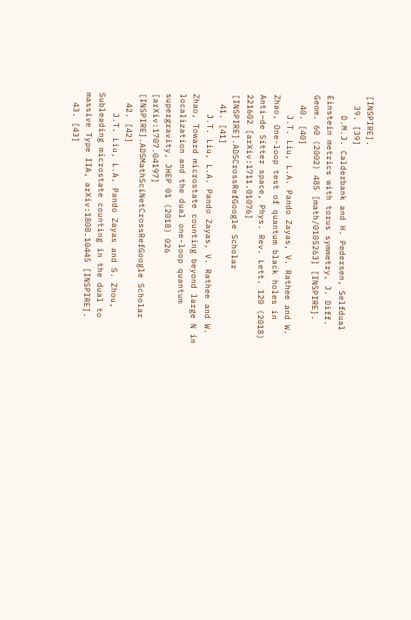[INSPIRE].
  39. [39]
    D.M.J. Calderbank and H. Pedersen, Selfdual Einstein metrics with torus symmetry, J. Diff. Geom. 60 (2002) 485 [math/0105263] [INSPIRE].
  40. [40]
    J.T. Liu, L.A. Pando Zayas, V. Rathee and W. Zhao, One-loop test of quantum black holes in Anti–de Sitter space, Phys. Rev. Lett. 120 (2018) 221602 [arXiv:1711.01076] [INSPIRE].ADSCrossRefGoogle Scholar
  41. [41]
    J.T. Liu, L.A. Pando Zayas, V. Rathee and W. Zhao, Toward microstate counting beyond large N in localization and the dual one-loop quantum supergravity, JHEP 01 (2018) 026 [arXiv:1707.04197] [INSPIRE].ADSMathSciNetCrossRefGoogle Scholar
  42. [42]
    J.T. Liu, L.A. Pando Zayas and S. Zhou, Subleading microstate counting in the dual to massive Type IIA, arXiv:1808.10445 [INSPIRE].
  43. [43]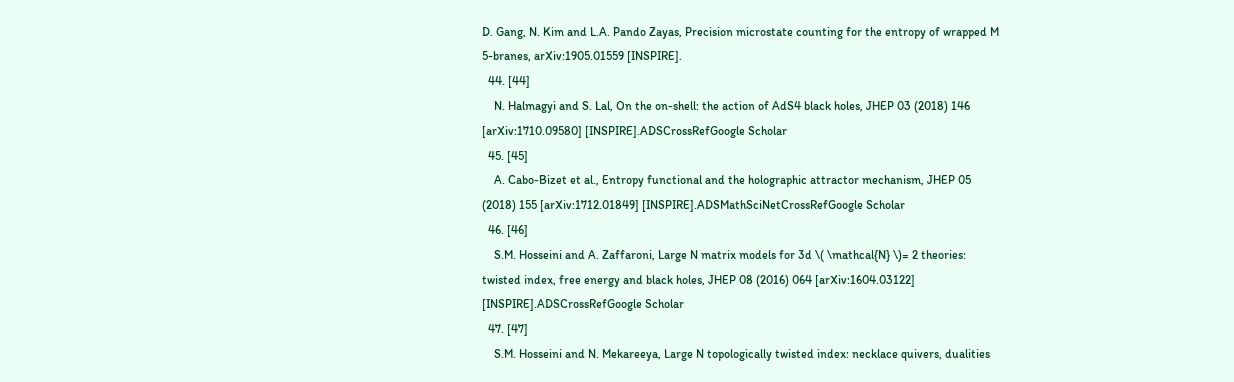D. Gang, N. Kim and L.A. Pando Zayas, Precision microstate counting for the entropy of wrapped M 5-branes, arXiv:1905.01559 [INSPIRE].
  44. [44]
    N. Halmagyi and S. Lal, On the on-shell: the action of AdS4 black holes, JHEP 03 (2018) 146 [arXiv:1710.09580] [INSPIRE].ADSCrossRefGoogle Scholar
  45. [45]
    A. Cabo-Bizet et al., Entropy functional and the holographic attractor mechanism, JHEP 05 (2018) 155 [arXiv:1712.01849] [INSPIRE].ADSMathSciNetCrossRefGoogle Scholar
  46. [46]
    S.M. Hosseini and A. Zaffaroni, Large N matrix models for 3d \( \mathcal{N} \)= 2 theories: twisted index, free energy and black holes, JHEP 08 (2016) 064 [arXiv:1604.03122] [INSPIRE].ADSCrossRefGoogle Scholar
  47. [47]
    S.M. Hosseini and N. Mekareeya, Large N topologically twisted index: necklace quivers, dualities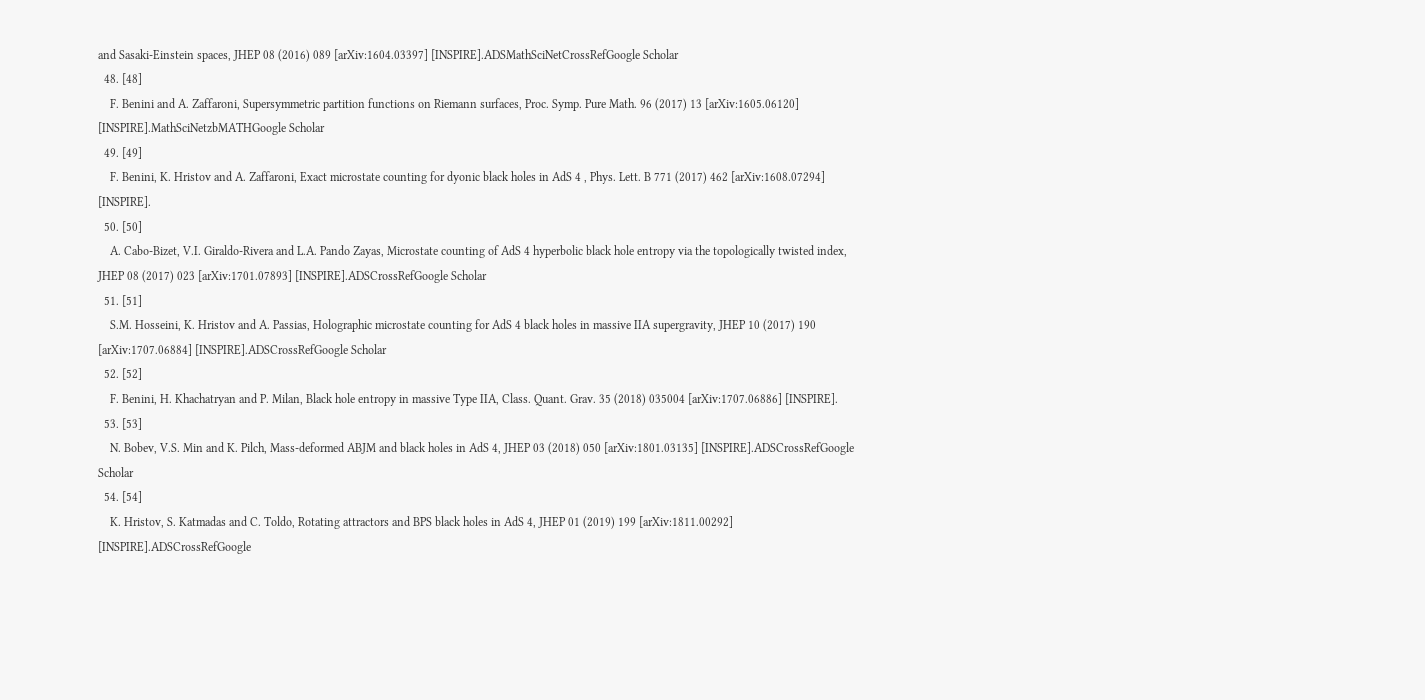and Sasaki-Einstein spaces, JHEP 08 (2016) 089 [arXiv:1604.03397] [INSPIRE].ADSMathSciNetCrossRefGoogle Scholar
  48. [48]
    F. Benini and A. Zaffaroni, Supersymmetric partition functions on Riemann surfaces, Proc. Symp. Pure Math. 96 (2017) 13 [arXiv:1605.06120] [INSPIRE].MathSciNetzbMATHGoogle Scholar
  49. [49]
    F. Benini, K. Hristov and A. Zaffaroni, Exact microstate counting for dyonic black holes in AdS 4 , Phys. Lett. B 771 (2017) 462 [arXiv:1608.07294] [INSPIRE].
  50. [50]
    A. Cabo-Bizet, V.I. Giraldo-Rivera and L.A. Pando Zayas, Microstate counting of AdS 4 hyperbolic black hole entropy via the topologically twisted index, JHEP 08 (2017) 023 [arXiv:1701.07893] [INSPIRE].ADSCrossRefGoogle Scholar
  51. [51]
    S.M. Hosseini, K. Hristov and A. Passias, Holographic microstate counting for AdS 4 black holes in massive IIA supergravity, JHEP 10 (2017) 190 [arXiv:1707.06884] [INSPIRE].ADSCrossRefGoogle Scholar
  52. [52]
    F. Benini, H. Khachatryan and P. Milan, Black hole entropy in massive Type IIA, Class. Quant. Grav. 35 (2018) 035004 [arXiv:1707.06886] [INSPIRE].
  53. [53]
    N. Bobev, V.S. Min and K. Pilch, Mass-deformed ABJM and black holes in AdS 4, JHEP 03 (2018) 050 [arXiv:1801.03135] [INSPIRE].ADSCrossRefGoogle Scholar
  54. [54]
    K. Hristov, S. Katmadas and C. Toldo, Rotating attractors and BPS black holes in AdS 4, JHEP 01 (2019) 199 [arXiv:1811.00292] [INSPIRE].ADSCrossRefGoogle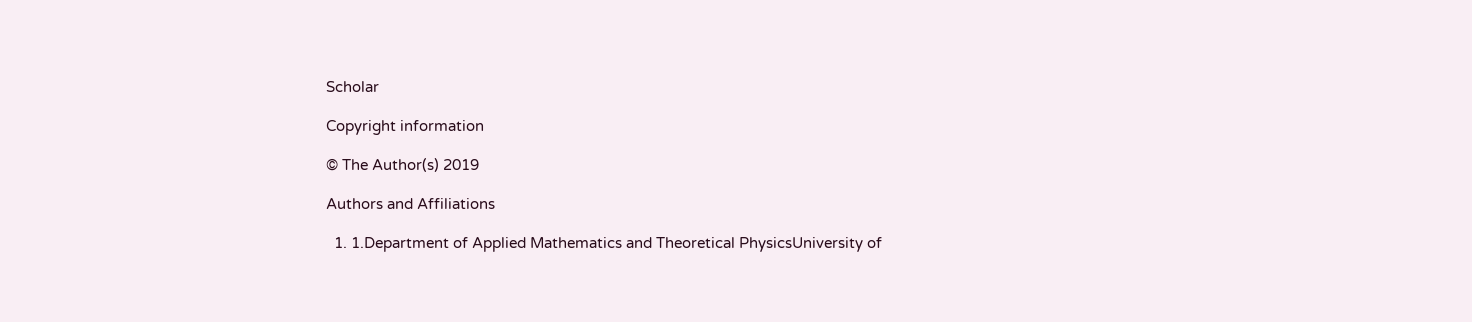Scholar

Copyright information

© The Author(s) 2019

Authors and Affiliations

  1. 1.Department of Applied Mathematics and Theoretical PhysicsUniversity of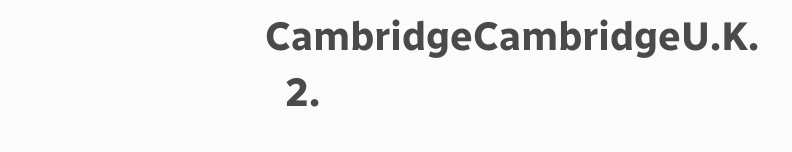CambridgeCambridgeU.K.
  2.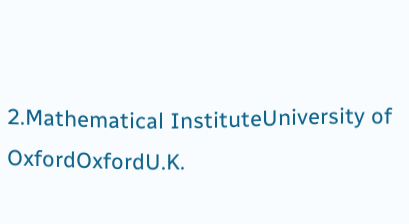2.Mathematical InstituteUniversity of OxfordOxfordU.K.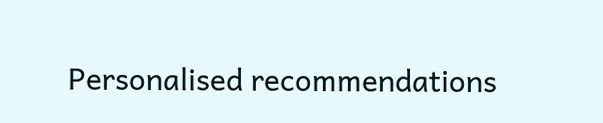Personalised recommendations